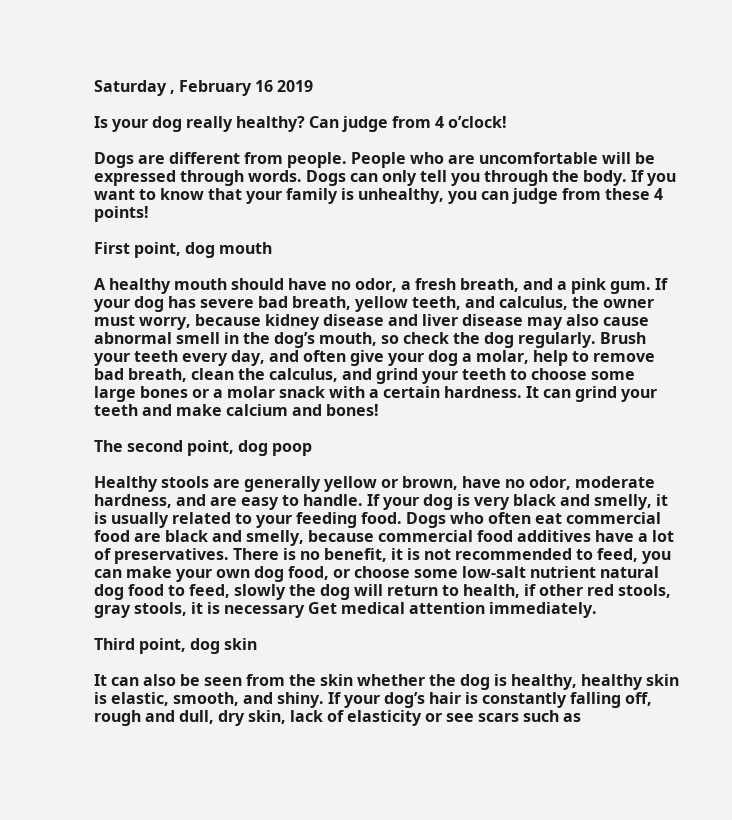Saturday , February 16 2019

Is your dog really healthy? Can judge from 4 o’clock!

Dogs are different from people. People who are uncomfortable will be expressed through words. Dogs can only tell you through the body. If you want to know that your family is unhealthy, you can judge from these 4 points!

First point, dog mouth

A healthy mouth should have no odor, a fresh breath, and a pink gum. If your dog has severe bad breath, yellow teeth, and calculus, the owner must worry, because kidney disease and liver disease may also cause abnormal smell in the dog’s mouth, so check the dog regularly. Brush your teeth every day, and often give your dog a molar, help to remove bad breath, clean the calculus, and grind your teeth to choose some large bones or a molar snack with a certain hardness. It can grind your teeth and make calcium and bones!

The second point, dog poop

Healthy stools are generally yellow or brown, have no odor, moderate hardness, and are easy to handle. If your dog is very black and smelly, it is usually related to your feeding food. Dogs who often eat commercial food are black and smelly, because commercial food additives have a lot of preservatives. There is no benefit, it is not recommended to feed, you can make your own dog food, or choose some low-salt nutrient natural dog food to feed, slowly the dog will return to health, if other red stools, gray stools, it is necessary Get medical attention immediately.

Third point, dog skin

It can also be seen from the skin whether the dog is healthy, healthy skin is elastic, smooth, and shiny. If your dog’s hair is constantly falling off, rough and dull, dry skin, lack of elasticity or see scars such as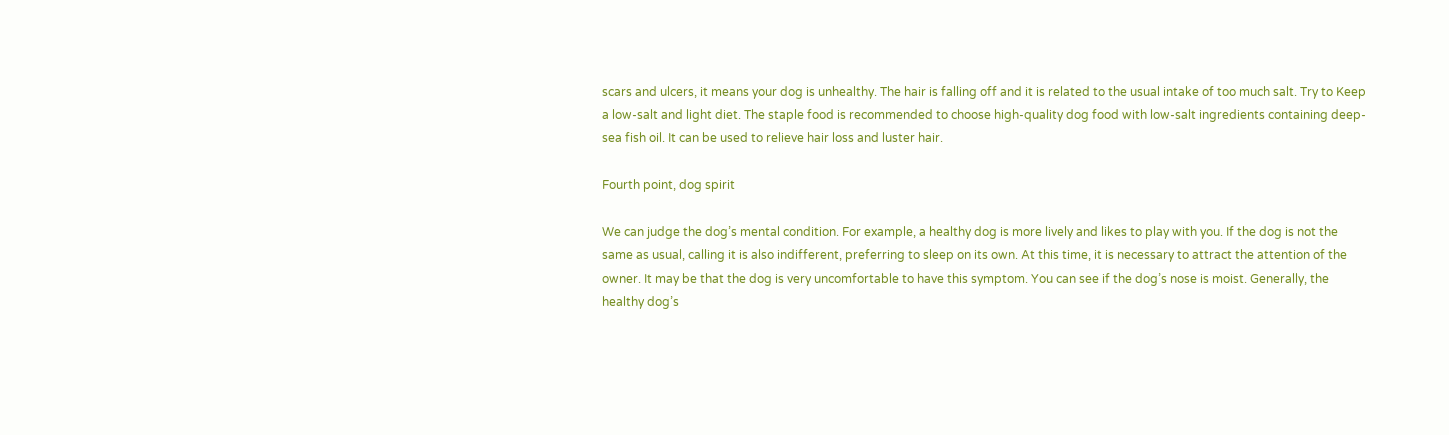scars and ulcers, it means your dog is unhealthy. The hair is falling off and it is related to the usual intake of too much salt. Try to Keep a low-salt and light diet. The staple food is recommended to choose high-quality dog food with low-salt ingredients containing deep-sea fish oil. It can be used to relieve hair loss and luster hair.

Fourth point, dog spirit

We can judge the dog’s mental condition. For example, a healthy dog is more lively and likes to play with you. If the dog is not the same as usual, calling it is also indifferent, preferring to sleep on its own. At this time, it is necessary to attract the attention of the owner. It may be that the dog is very uncomfortable to have this symptom. You can see if the dog’s nose is moist. Generally, the healthy dog’s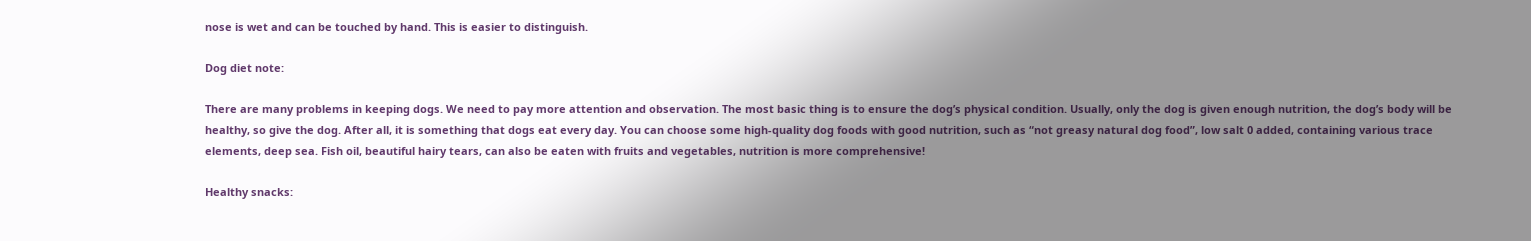nose is wet and can be touched by hand. This is easier to distinguish.

Dog diet note:

There are many problems in keeping dogs. We need to pay more attention and observation. The most basic thing is to ensure the dog’s physical condition. Usually, only the dog is given enough nutrition, the dog’s body will be healthy, so give the dog. After all, it is something that dogs eat every day. You can choose some high-quality dog foods with good nutrition, such as “not greasy natural dog food”, low salt 0 added, containing various trace elements, deep sea. Fish oil, beautiful hairy tears, can also be eaten with fruits and vegetables, nutrition is more comprehensive!

Healthy snacks: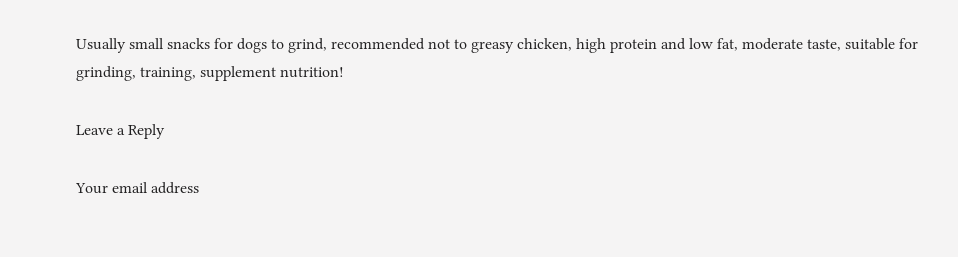Usually small snacks for dogs to grind, recommended not to greasy chicken, high protein and low fat, moderate taste, suitable for grinding, training, supplement nutrition!

Leave a Reply

Your email address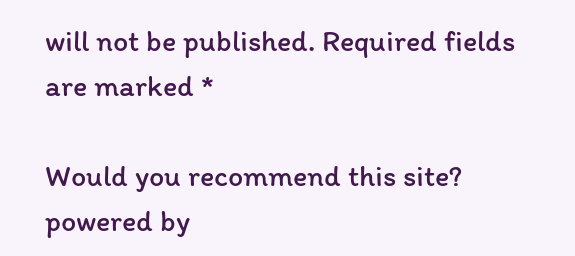will not be published. Required fields are marked *

Would you recommend this site?
powered by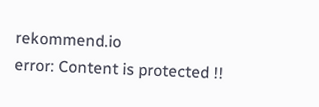rekommend.io
error: Content is protected !!